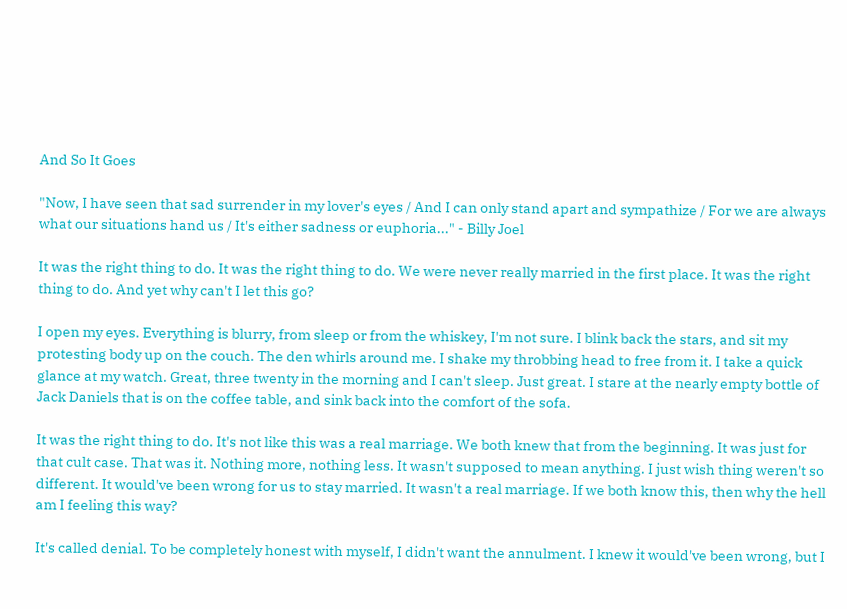And So It Goes

"Now, I have seen that sad surrender in my lover's eyes / And I can only stand apart and sympathize / For we are always what our situations hand us / It's either sadness or euphoria..." - Billy Joel

It was the right thing to do. It was the right thing to do. We were never really married in the first place. It was the right thing to do. And yet why can't I let this go?

I open my eyes. Everything is blurry, from sleep or from the whiskey, I'm not sure. I blink back the stars, and sit my protesting body up on the couch. The den whirls around me. I shake my throbbing head to free from it. I take a quick glance at my watch. Great, three twenty in the morning and I can't sleep. Just great. I stare at the nearly empty bottle of Jack Daniels that is on the coffee table, and sink back into the comfort of the sofa.

It was the right thing to do. It's not like this was a real marriage. We both knew that from the beginning. It was just for that cult case. That was it. Nothing more, nothing less. It wasn't supposed to mean anything. I just wish thing weren't so different. It would've been wrong for us to stay married. It wasn't a real marriage. If we both know this, then why the hell am I feeling this way?

It's called denial. To be completely honest with myself, I didn't want the annulment. I knew it would've been wrong, but I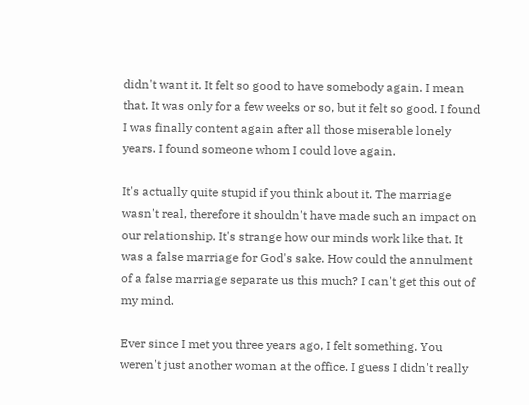didn't want it. It felt so good to have somebody again. I mean that. It was only for a few weeks or so, but it felt so good. I found I was finally content again after all those miserable lonely years. I found someone whom I could love again.

It's actually quite stupid if you think about it. The marriage wasn't real, therefore it shouldn't have made such an impact on our relationship. It's strange how our minds work like that. It was a false marriage for God's sake. How could the annulment of a false marriage separate us this much? I can't get this out of my mind.

Ever since I met you three years ago, I felt something. You weren't just another woman at the office. I guess I didn't really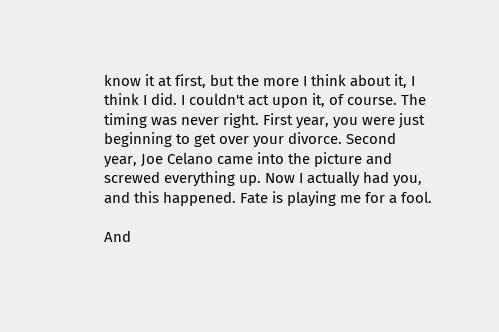know it at first, but the more I think about it, I think I did. I couldn't act upon it, of course. The timing was never right. First year, you were just beginning to get over your divorce. Second year, Joe Celano came into the picture and screwed everything up. Now I actually had you, and this happened. Fate is playing me for a fool.

And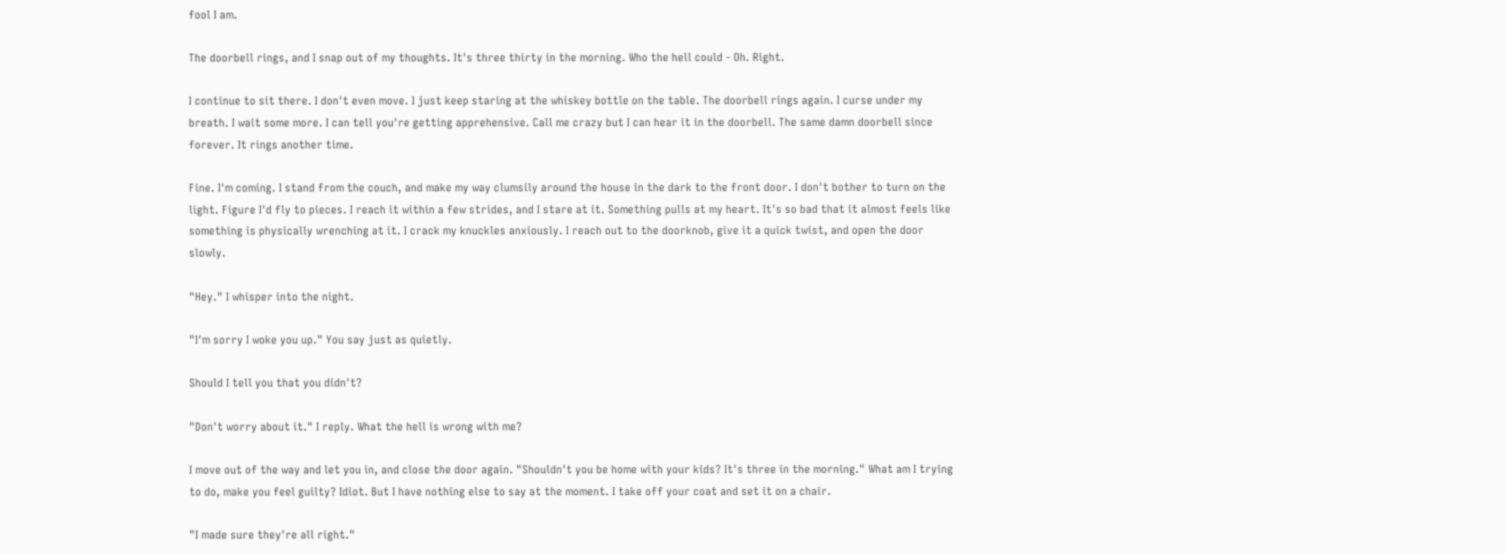fool I am.

The doorbell rings, and I snap out of my thoughts. It's three thirty in the morning. Who the hell could - Oh. Right.

I continue to sit there. I don't even move. I just keep staring at the whiskey bottle on the table. The doorbell rings again. I curse under my breath. I wait some more. I can tell you're getting apprehensive. Call me crazy but I can hear it in the doorbell. The same damn doorbell since forever. It rings another time.

Fine. I'm coming. I stand from the couch, and make my way clumsily around the house in the dark to the front door. I don't bother to turn on the light. Figure I'd fly to pieces. I reach it within a few strides, and I stare at it. Something pulls at my heart. It's so bad that it almost feels like something is physically wrenching at it. I crack my knuckles anxiously. I reach out to the doorknob, give it a quick twist, and open the door slowly.

"Hey." I whisper into the night.

"I'm sorry I woke you up." You say just as quietly.

Should I tell you that you didn't?

"Don't worry about it." I reply. What the hell is wrong with me?

I move out of the way and let you in, and close the door again. "Shouldn't you be home with your kids? It's three in the morning." What am I trying to do, make you feel guilty? Idiot. But I have nothing else to say at the moment. I take off your coat and set it on a chair.

"I made sure they're all right."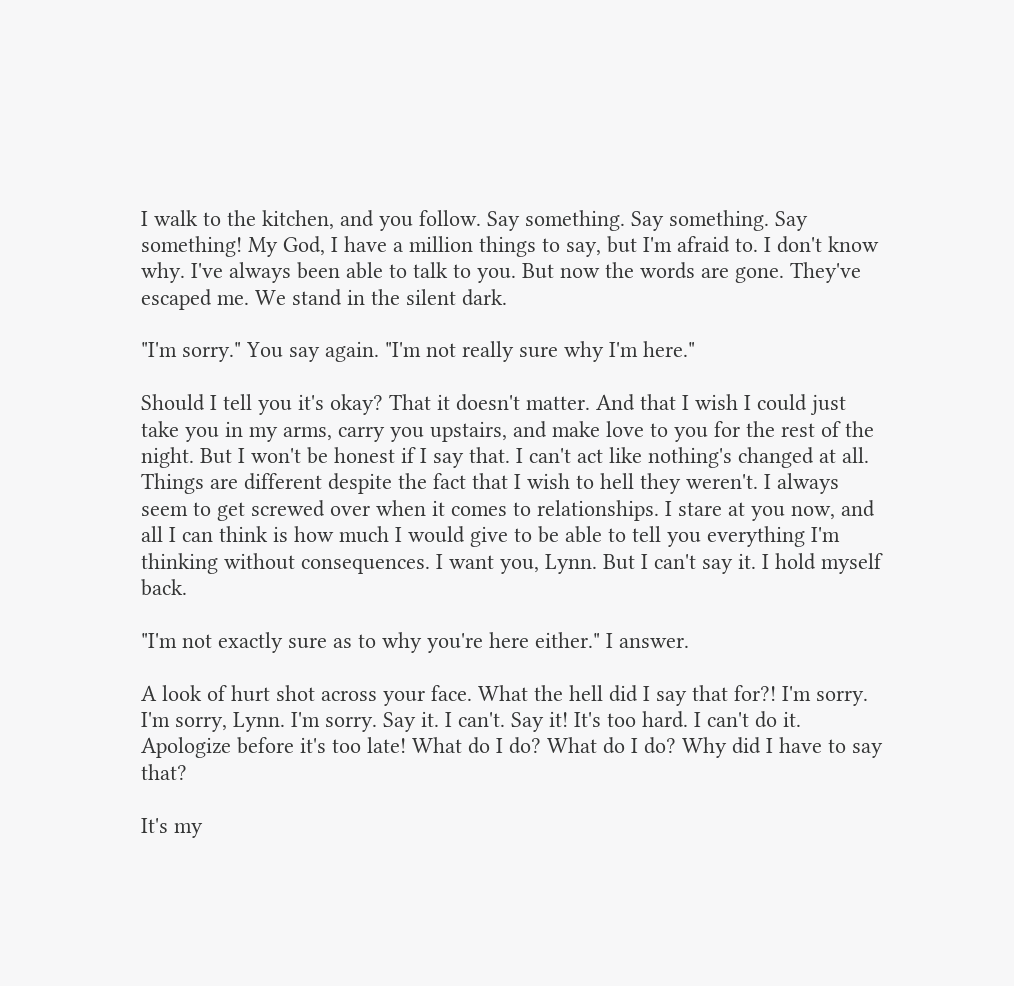I walk to the kitchen, and you follow. Say something. Say something. Say something! My God, I have a million things to say, but I'm afraid to. I don't know why. I've always been able to talk to you. But now the words are gone. They've escaped me. We stand in the silent dark.

"I'm sorry." You say again. "I'm not really sure why I'm here."

Should I tell you it's okay? That it doesn't matter. And that I wish I could just take you in my arms, carry you upstairs, and make love to you for the rest of the night. But I won't be honest if I say that. I can't act like nothing's changed at all. Things are different despite the fact that I wish to hell they weren't. I always seem to get screwed over when it comes to relationships. I stare at you now, and all I can think is how much I would give to be able to tell you everything I'm thinking without consequences. I want you, Lynn. But I can't say it. I hold myself back.

"I'm not exactly sure as to why you're here either." I answer.

A look of hurt shot across your face. What the hell did I say that for?! I'm sorry. I'm sorry, Lynn. I'm sorry. Say it. I can't. Say it! It's too hard. I can't do it. Apologize before it's too late! What do I do? What do I do? Why did I have to say that?

It's my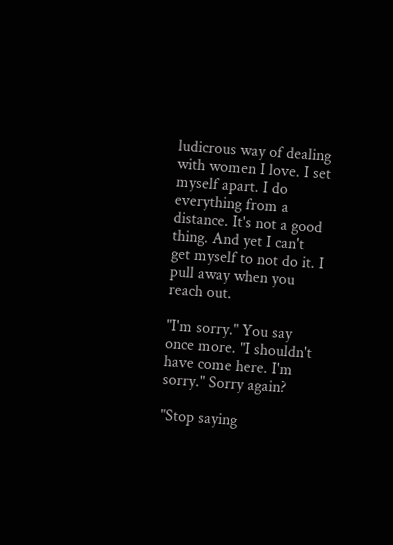ludicrous way of dealing with women I love. I set myself apart. I do everything from a distance. It's not a good thing. And yet I can't get myself to not do it. I pull away when you reach out.

"I'm sorry." You say once more. "I shouldn't have come here. I'm sorry." Sorry again?

"Stop saying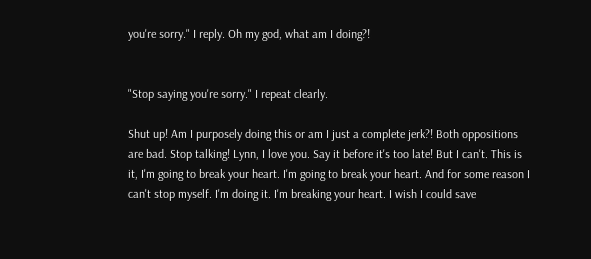you're sorry." I reply. Oh my god, what am I doing?!


"Stop saying you're sorry." I repeat clearly.

Shut up! Am I purposely doing this or am I just a complete jerk?! Both oppositions are bad. Stop talking! Lynn, I love you. Say it before it's too late! But I can't. This is it, I'm going to break your heart. I'm going to break your heart. And for some reason I can't stop myself. I'm doing it. I'm breaking your heart. I wish I could save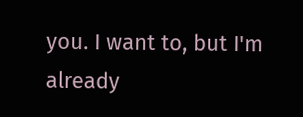you. I want to, but I'm already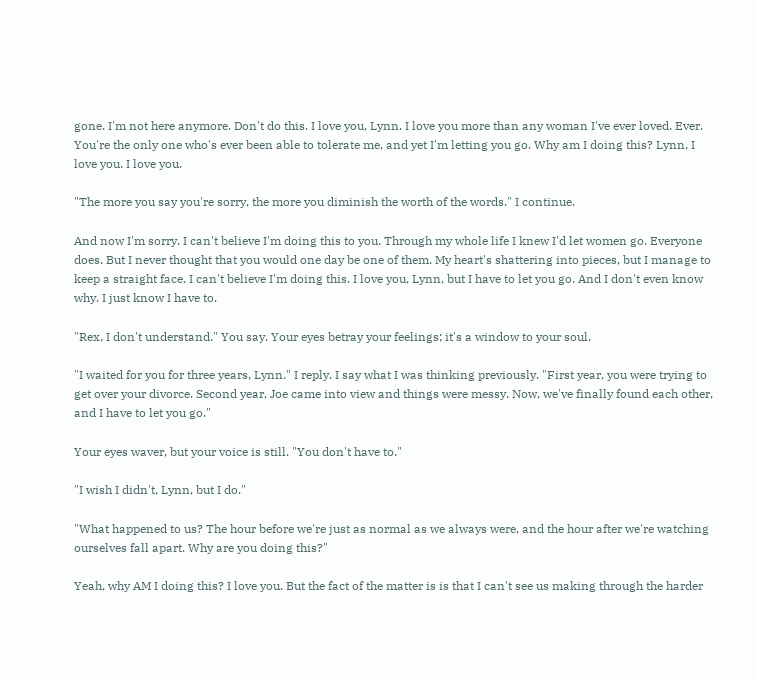gone. I'm not here anymore. Don't do this. I love you, Lynn. I love you more than any woman I've ever loved. Ever. You're the only one who's ever been able to tolerate me, and yet I'm letting you go. Why am I doing this? Lynn, I love you. I love you.

"The more you say you're sorry, the more you diminish the worth of the words." I continue.

And now I'm sorry. I can't believe I'm doing this to you. Through my whole life I knew I'd let women go. Everyone does. But I never thought that you would one day be one of them. My heart's shattering into pieces, but I manage to keep a straight face. I can't believe I'm doing this. I love you, Lynn, but I have to let you go. And I don't even know why. I just know I have to.

"Rex, I don't understand." You say. Your eyes betray your feelings; it's a window to your soul.

"I waited for you for three years, Lynn." I reply. I say what I was thinking previously. "First year, you were trying to get over your divorce. Second year, Joe came into view and things were messy. Now, we've finally found each other, and I have to let you go."

Your eyes waver, but your voice is still. "You don't have to."

"I wish I didn't, Lynn, but I do."

"What happened to us? The hour before we're just as normal as we always were, and the hour after we're watching ourselves fall apart. Why are you doing this?"

Yeah, why AM I doing this? I love you. But the fact of the matter is is that I can't see us making through the harder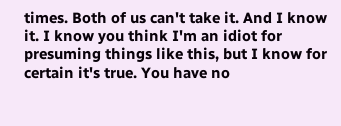times. Both of us can't take it. And I know it. I know you think I'm an idiot for presuming things like this, but I know for certain it's true. You have no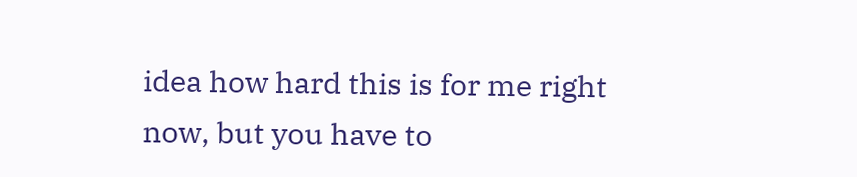idea how hard this is for me right now, but you have to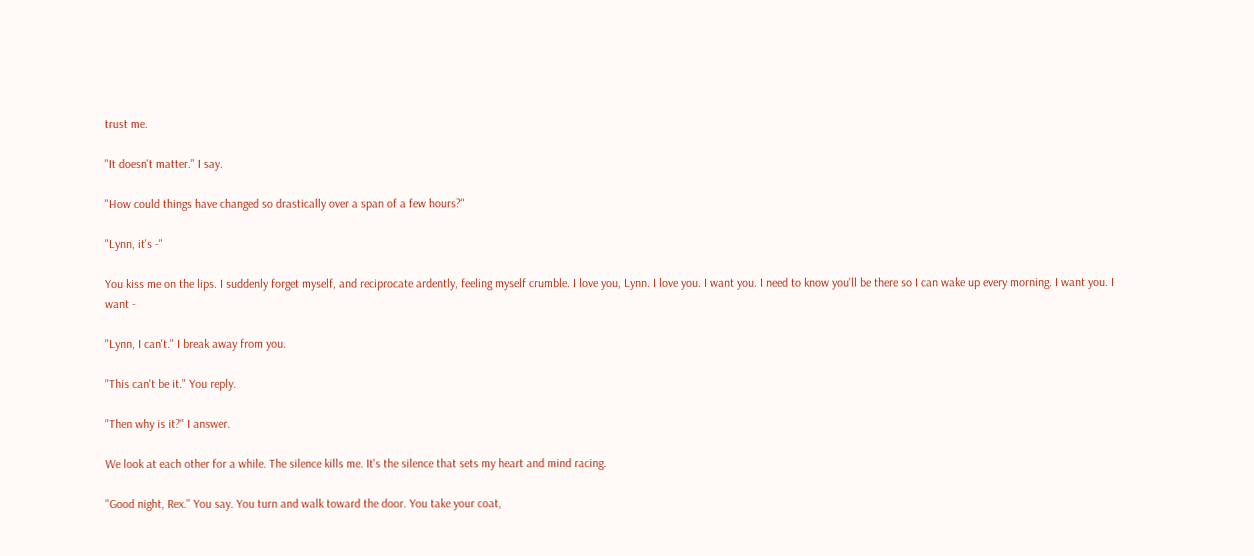trust me.

"It doesn't matter." I say.

"How could things have changed so drastically over a span of a few hours?"

"Lynn, it's -"

You kiss me on the lips. I suddenly forget myself, and reciprocate ardently, feeling myself crumble. I love you, Lynn. I love you. I want you. I need to know you'll be there so I can wake up every morning. I want you. I want -

"Lynn, I can't." I break away from you.

"This can't be it." You reply.

"Then why is it?" I answer.

We look at each other for a while. The silence kills me. It's the silence that sets my heart and mind racing.

"Good night, Rex." You say. You turn and walk toward the door. You take your coat,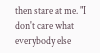then stare at me. "I don't care what everybody else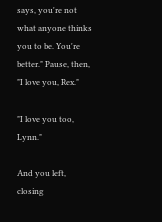says, you're not what anyone thinks you to be. You're better." Pause, then, "I love you, Rex."

"I love you too, Lynn."

And you left, closing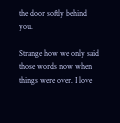the door softly behind you.

Strange how we only said those words now when things were over. I love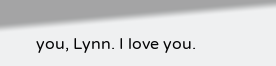you, Lynn. I love you.